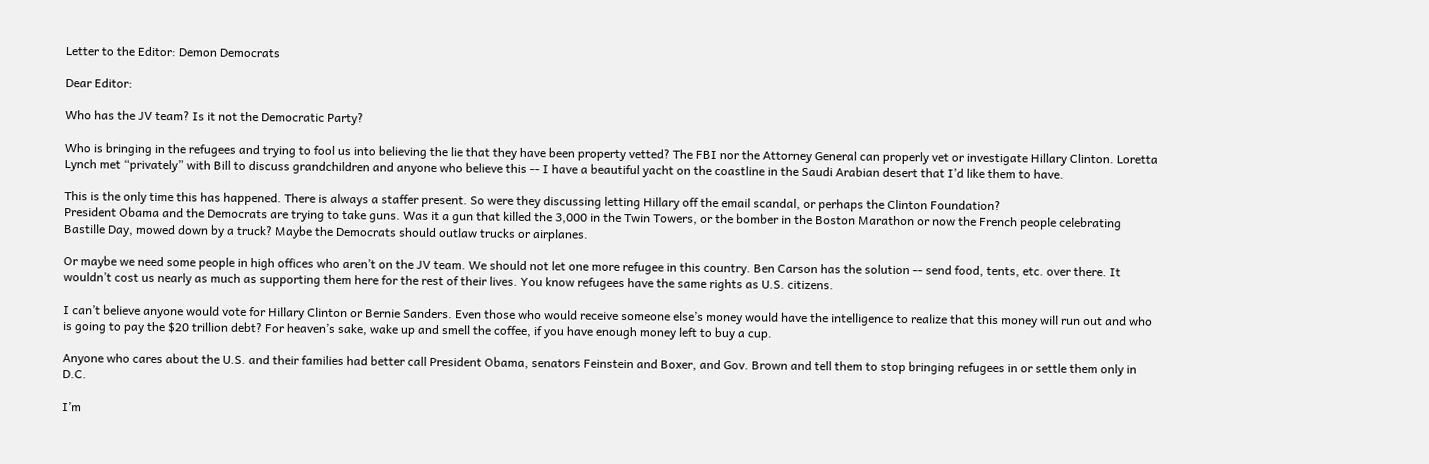Letter to the Editor: Demon Democrats

Dear Editor:

Who has the JV team? Is it not the Democratic Party?

Who is bringing in the refugees and trying to fool us into believing the lie that they have been property vetted? The FBI nor the Attorney General can properly vet or investigate Hillary Clinton. Loretta Lynch met “privately” with Bill to discuss grandchildren and anyone who believe this -- I have a beautiful yacht on the coastline in the Saudi Arabian desert that I’d like them to have.

This is the only time this has happened. There is always a staffer present. So were they discussing letting Hillary off the email scandal, or perhaps the Clinton Foundation?
President Obama and the Democrats are trying to take guns. Was it a gun that killed the 3,000 in the Twin Towers, or the bomber in the Boston Marathon or now the French people celebrating Bastille Day, mowed down by a truck? Maybe the Democrats should outlaw trucks or airplanes.

Or maybe we need some people in high offices who aren’t on the JV team. We should not let one more refugee in this country. Ben Carson has the solution -- send food, tents, etc. over there. It wouldn’t cost us nearly as much as supporting them here for the rest of their lives. You know refugees have the same rights as U.S. citizens.

I can’t believe anyone would vote for Hillary Clinton or Bernie Sanders. Even those who would receive someone else’s money would have the intelligence to realize that this money will run out and who is going to pay the $20 trillion debt? For heaven’s sake, wake up and smell the coffee, if you have enough money left to buy a cup.

Anyone who cares about the U.S. and their families had better call President Obama, senators Feinstein and Boxer, and Gov. Brown and tell them to stop bringing refugees in or settle them only in D.C.

I’m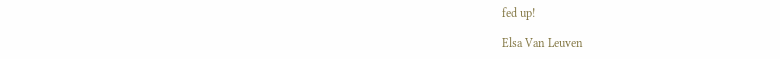fed up!

Elsa Van Leuven